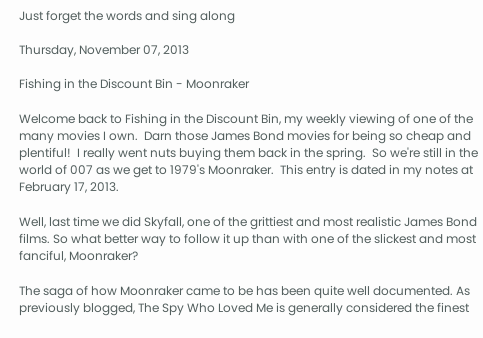Just forget the words and sing along

Thursday, November 07, 2013

Fishing in the Discount Bin - Moonraker

Welcome back to Fishing in the Discount Bin, my weekly viewing of one of the many movies I own.  Darn those James Bond movies for being so cheap and plentiful!  I really went nuts buying them back in the spring.  So we're still in the world of 007 as we get to 1979's Moonraker.  This entry is dated in my notes at February 17, 2013.

Well, last time we did Skyfall, one of the grittiest and most realistic James Bond films. So what better way to follow it up than with one of the slickest and most fanciful, Moonraker?

The saga of how Moonraker came to be has been quite well documented. As previously blogged, The Spy Who Loved Me is generally considered the finest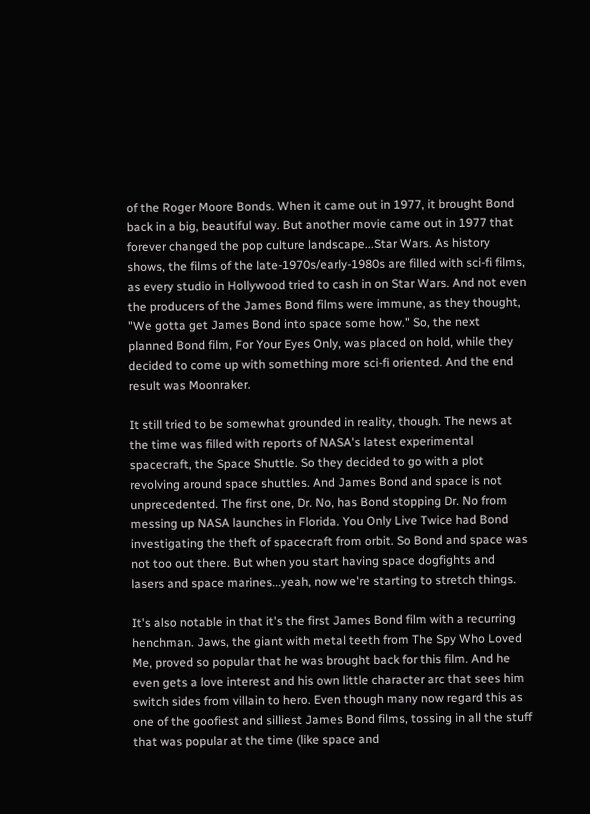of the Roger Moore Bonds. When it came out in 1977, it brought Bond back in a big, beautiful way. But another movie came out in 1977 that forever changed the pop culture landscape...Star Wars. As history shows, the films of the late-1970s/early-1980s are filled with sci-fi films, as every studio in Hollywood tried to cash in on Star Wars. And not even the producers of the James Bond films were immune, as they thought, "We gotta get James Bond into space some how." So, the next planned Bond film, For Your Eyes Only, was placed on hold, while they decided to come up with something more sci-fi oriented. And the end result was Moonraker.

It still tried to be somewhat grounded in reality, though. The news at the time was filled with reports of NASA's latest experimental spacecraft, the Space Shuttle. So they decided to go with a plot revolving around space shuttles. And James Bond and space is not unprecedented. The first one, Dr. No, has Bond stopping Dr. No from messing up NASA launches in Florida. You Only Live Twice had Bond investigating the theft of spacecraft from orbit. So Bond and space was not too out there. But when you start having space dogfights and lasers and space marines...yeah, now we're starting to stretch things.

It's also notable in that it's the first James Bond film with a recurring henchman. Jaws, the giant with metal teeth from The Spy Who Loved Me, proved so popular that he was brought back for this film. And he even gets a love interest and his own little character arc that sees him switch sides from villain to hero. Even though many now regard this as one of the goofiest and silliest James Bond films, tossing in all the stuff that was popular at the time (like space and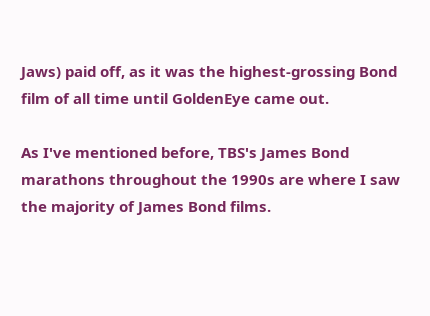Jaws) paid off, as it was the highest-grossing Bond film of all time until GoldenEye came out.

As I've mentioned before, TBS's James Bond marathons throughout the 1990s are where I saw the majority of James Bond films.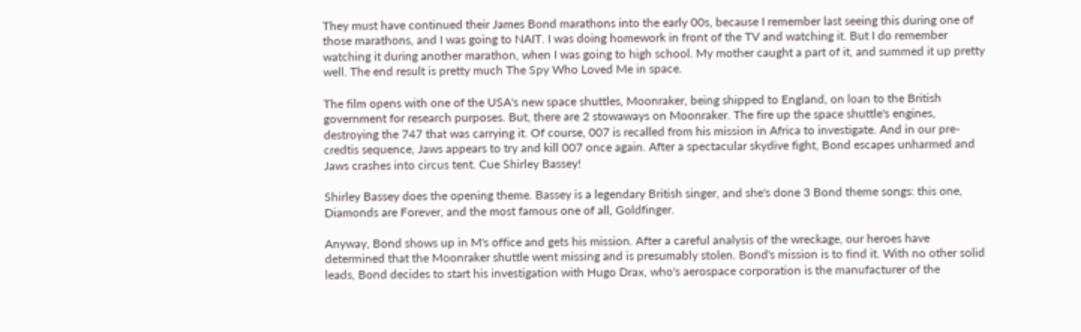They must have continued their James Bond marathons into the early 00s, because I remember last seeing this during one of those marathons, and I was going to NAIT. I was doing homework in front of the TV and watching it. But I do remember watching it during another marathon, when I was going to high school. My mother caught a part of it, and summed it up pretty well. The end result is pretty much The Spy Who Loved Me in space.

The film opens with one of the USA's new space shuttles, Moonraker, being shipped to England, on loan to the British government for research purposes. But, there are 2 stowaways on Moonraker. The fire up the space shuttle's engines, destroying the 747 that was carrying it. Of course, 007 is recalled from his mission in Africa to investigate. And in our pre-credtis sequence, Jaws appears to try and kill 007 once again. After a spectacular skydive fight, Bond escapes unharmed and Jaws crashes into circus tent. Cue Shirley Bassey!

Shirley Bassey does the opening theme. Bassey is a legendary British singer, and she's done 3 Bond theme songs: this one, Diamonds are Forever, and the most famous one of all, Goldfinger.

Anyway, Bond shows up in M's office and gets his mission. After a careful analysis of the wreckage, our heroes have determined that the Moonraker shuttle went missing and is presumably stolen. Bond's mission is to find it. With no other solid leads, Bond decides to start his investigation with Hugo Drax, who's aerospace corporation is the manufacturer of the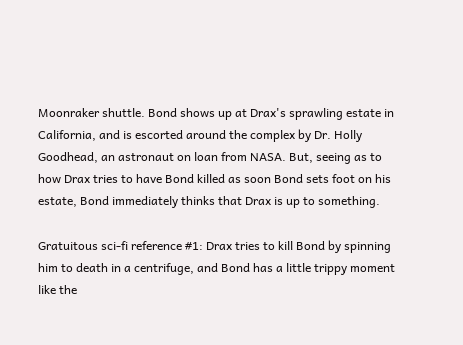Moonraker shuttle. Bond shows up at Drax's sprawling estate in California, and is escorted around the complex by Dr. Holly Goodhead, an astronaut on loan from NASA. But, seeing as to how Drax tries to have Bond killed as soon Bond sets foot on his estate, Bond immediately thinks that Drax is up to something.

Gratuitous sci-fi reference #1: Drax tries to kill Bond by spinning him to death in a centrifuge, and Bond has a little trippy moment like the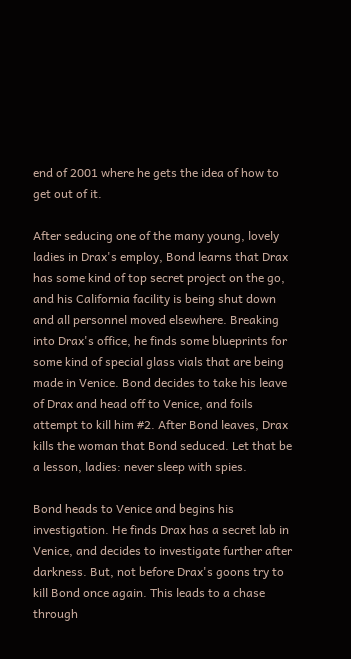end of 2001 where he gets the idea of how to get out of it.

After seducing one of the many young, lovely ladies in Drax's employ, Bond learns that Drax has some kind of top secret project on the go, and his California facility is being shut down and all personnel moved elsewhere. Breaking into Drax's office, he finds some blueprints for some kind of special glass vials that are being made in Venice. Bond decides to take his leave of Drax and head off to Venice, and foils attempt to kill him #2. After Bond leaves, Drax kills the woman that Bond seduced. Let that be a lesson, ladies: never sleep with spies.

Bond heads to Venice and begins his investigation. He finds Drax has a secret lab in Venice, and decides to investigate further after darkness. But, not before Drax's goons try to kill Bond once again. This leads to a chase through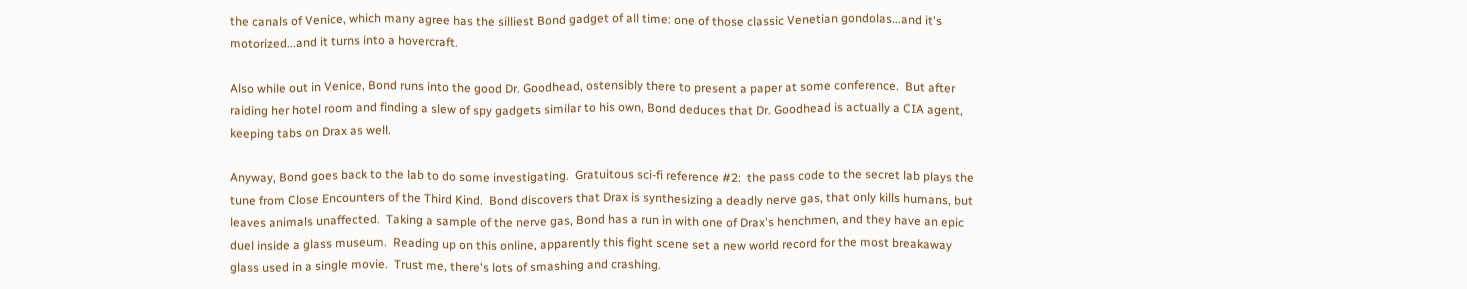the canals of Venice, which many agree has the silliest Bond gadget of all time: one of those classic Venetian gondolas...and it's motorized...and it turns into a hovercraft.

Also while out in Venice, Bond runs into the good Dr. Goodhead, ostensibly there to present a paper at some conference.  But after raiding her hotel room and finding a slew of spy gadgets similar to his own, Bond deduces that Dr. Goodhead is actually a CIA agent, keeping tabs on Drax as well.

Anyway, Bond goes back to the lab to do some investigating.  Gratuitous sci-fi reference #2:  the pass code to the secret lab plays the tune from Close Encounters of the Third Kind.  Bond discovers that Drax is synthesizing a deadly nerve gas, that only kills humans, but leaves animals unaffected.  Taking a sample of the nerve gas, Bond has a run in with one of Drax's henchmen, and they have an epic duel inside a glass museum.  Reading up on this online, apparently this fight scene set a new world record for the most breakaway glass used in a single movie.  Trust me, there's lots of smashing and crashing.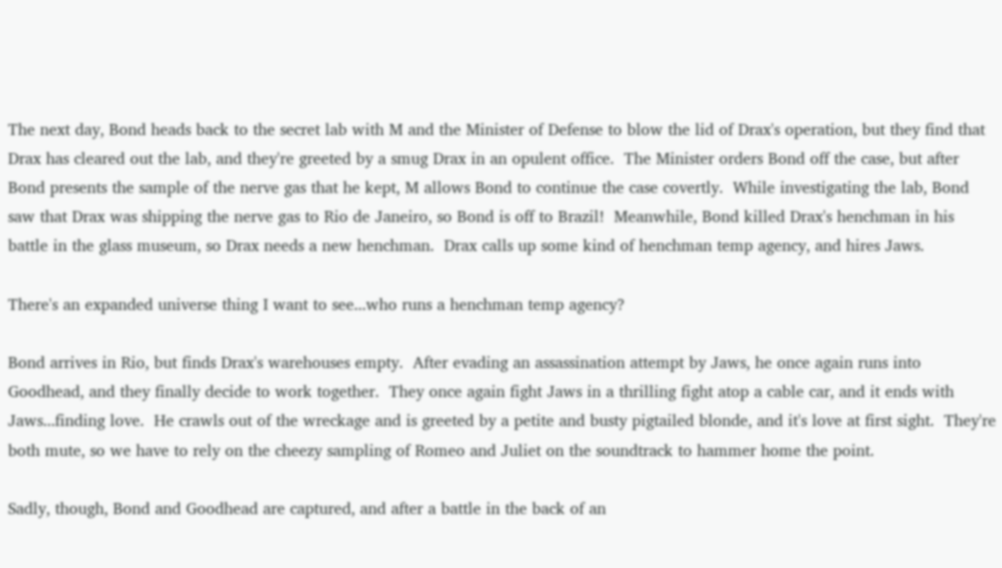The next day, Bond heads back to the secret lab with M and the Minister of Defense to blow the lid of Drax's operation, but they find that Drax has cleared out the lab, and they're greeted by a smug Drax in an opulent office.  The Minister orders Bond off the case, but after Bond presents the sample of the nerve gas that he kept, M allows Bond to continue the case covertly.  While investigating the lab, Bond saw that Drax was shipping the nerve gas to Rio de Janeiro, so Bond is off to Brazil!  Meanwhile, Bond killed Drax's henchman in his battle in the glass museum, so Drax needs a new henchman.  Drax calls up some kind of henchman temp agency, and hires Jaws.

There's an expanded universe thing I want to see...who runs a henchman temp agency?

Bond arrives in Rio, but finds Drax's warehouses empty.  After evading an assassination attempt by Jaws, he once again runs into Goodhead, and they finally decide to work together.  They once again fight Jaws in a thrilling fight atop a cable car, and it ends with Jaws...finding love.  He crawls out of the wreckage and is greeted by a petite and busty pigtailed blonde, and it's love at first sight.  They're both mute, so we have to rely on the cheezy sampling of Romeo and Juliet on the soundtrack to hammer home the point.

Sadly, though, Bond and Goodhead are captured, and after a battle in the back of an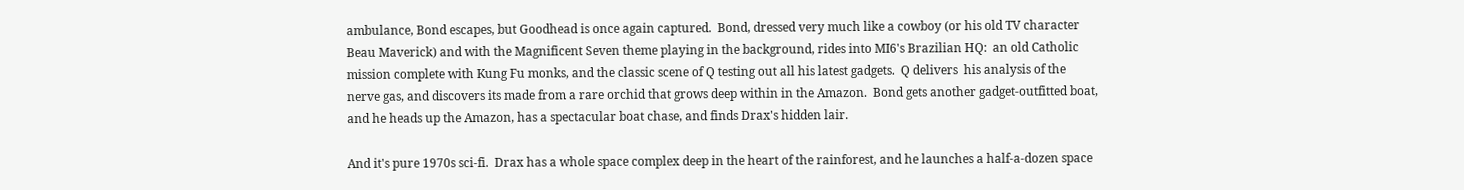ambulance, Bond escapes, but Goodhead is once again captured.  Bond, dressed very much like a cowboy (or his old TV character Beau Maverick) and with the Magnificent Seven theme playing in the background, rides into MI6's Brazilian HQ:  an old Catholic mission complete with Kung Fu monks, and the classic scene of Q testing out all his latest gadgets.  Q delivers  his analysis of the nerve gas, and discovers its made from a rare orchid that grows deep within in the Amazon.  Bond gets another gadget-outfitted boat, and he heads up the Amazon, has a spectacular boat chase, and finds Drax's hidden lair.

And it's pure 1970s sci-fi.  Drax has a whole space complex deep in the heart of the rainforest, and he launches a half-a-dozen space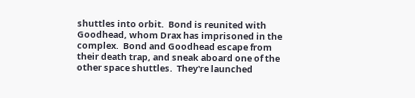shuttles into orbit.  Bond is reunited with Goodhead, whom Drax has imprisoned in the complex.  Bond and Goodhead escape from their death trap, and sneak aboard one of the other space shuttles.  They're launched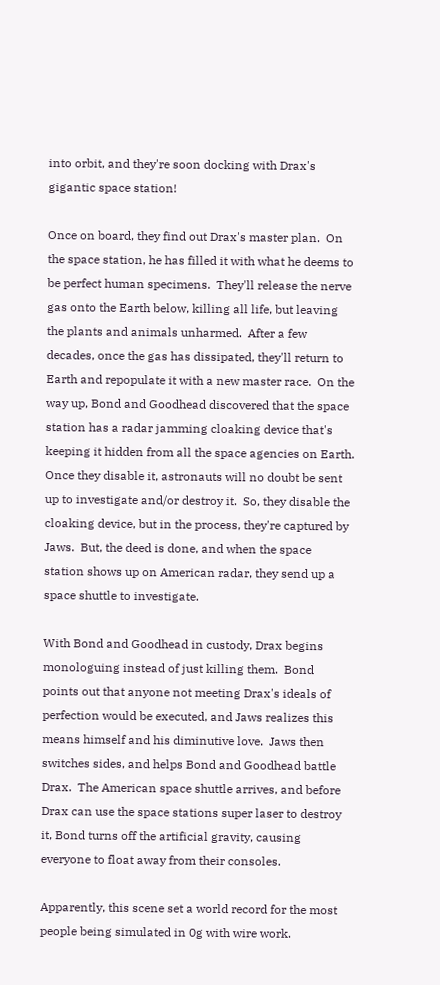into orbit, and they're soon docking with Drax's gigantic space station!

Once on board, they find out Drax's master plan.  On the space station, he has filled it with what he deems to be perfect human specimens.  They'll release the nerve gas onto the Earth below, killing all life, but leaving the plants and animals unharmed.  After a few decades, once the gas has dissipated, they'll return to Earth and repopulate it with a new master race.  On the way up, Bond and Goodhead discovered that the space station has a radar jamming cloaking device that's keeping it hidden from all the space agencies on Earth.  Once they disable it, astronauts will no doubt be sent up to investigate and/or destroy it.  So, they disable the cloaking device, but in the process, they're captured by Jaws.  But, the deed is done, and when the space station shows up on American radar, they send up a space shuttle to investigate.

With Bond and Goodhead in custody, Drax begins monologuing instead of just killing them.  Bond points out that anyone not meeting Drax's ideals of perfection would be executed, and Jaws realizes this means himself and his diminutive love.  Jaws then switches sides, and helps Bond and Goodhead battle Drax.  The American space shuttle arrives, and before Drax can use the space stations super laser to destroy it, Bond turns off the artificial gravity, causing everyone to float away from their consoles.

Apparently, this scene set a world record for the most people being simulated in 0g with wire work.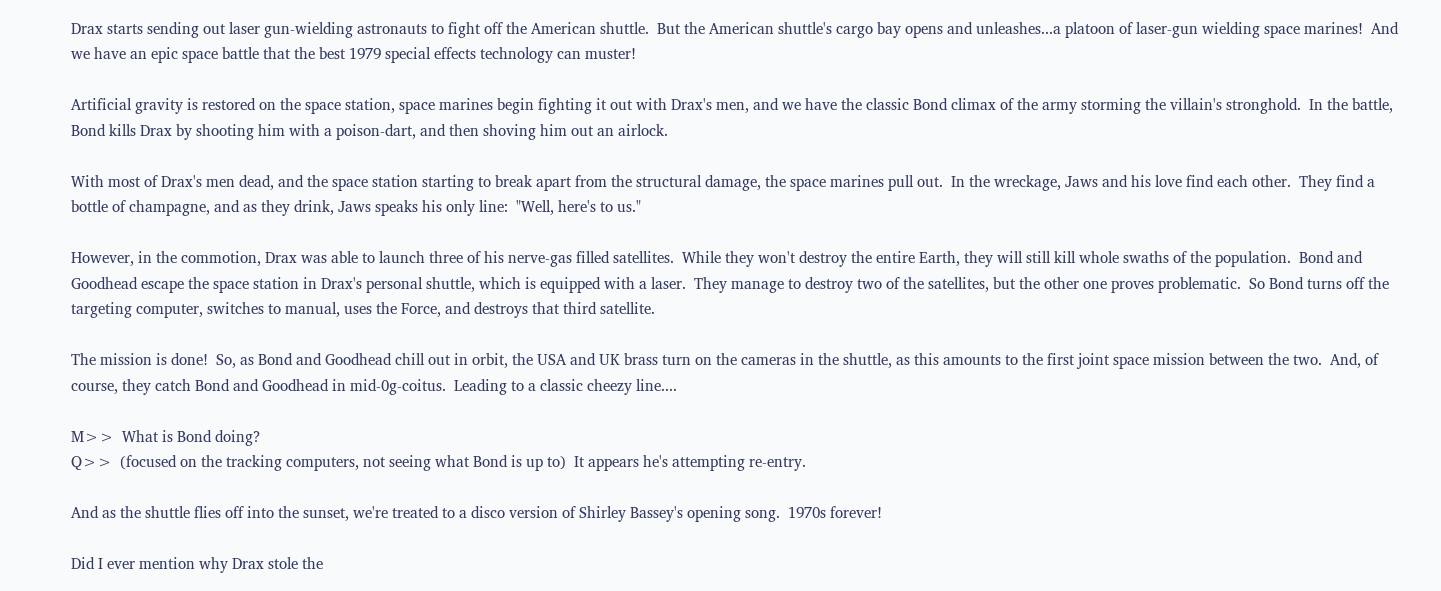Drax starts sending out laser gun-wielding astronauts to fight off the American shuttle.  But the American shuttle's cargo bay opens and unleashes...a platoon of laser-gun wielding space marines!  And we have an epic space battle that the best 1979 special effects technology can muster!

Artificial gravity is restored on the space station, space marines begin fighting it out with Drax's men, and we have the classic Bond climax of the army storming the villain's stronghold.  In the battle, Bond kills Drax by shooting him with a poison-dart, and then shoving him out an airlock.

With most of Drax's men dead, and the space station starting to break apart from the structural damage, the space marines pull out.  In the wreckage, Jaws and his love find each other.  They find a bottle of champagne, and as they drink, Jaws speaks his only line:  "Well, here's to us."

However, in the commotion, Drax was able to launch three of his nerve-gas filled satellites.  While they won't destroy the entire Earth, they will still kill whole swaths of the population.  Bond and Goodhead escape the space station in Drax's personal shuttle, which is equipped with a laser.  They manage to destroy two of the satellites, but the other one proves problematic.  So Bond turns off the targeting computer, switches to manual, uses the Force, and destroys that third satellite.

The mission is done!  So, as Bond and Goodhead chill out in orbit, the USA and UK brass turn on the cameras in the shuttle, as this amounts to the first joint space mission between the two.  And, of course, they catch Bond and Goodhead in mid-0g-coitus.  Leading to a classic cheezy line....

M>>  What is Bond doing?
Q>>  (focused on the tracking computers, not seeing what Bond is up to)  It appears he's attempting re-entry.

And as the shuttle flies off into the sunset, we're treated to a disco version of Shirley Bassey's opening song.  1970s forever!

Did I ever mention why Drax stole the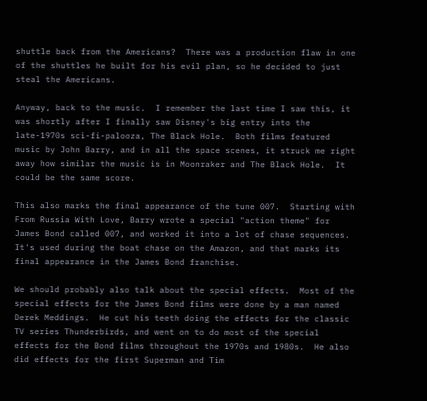shuttle back from the Americans?  There was a production flaw in one of the shuttles he built for his evil plan, so he decided to just steal the Americans.

Anyway, back to the music.  I remember the last time I saw this, it was shortly after I finally saw Disney's big entry into the late-1970s sci-fi-palooza, The Black Hole.  Both films featured music by John Barry, and in all the space scenes, it struck me right away how similar the music is in Moonraker and The Black Hole.  It could be the same score.

This also marks the final appearance of the tune 007.  Starting with From Russia With Love, Barry wrote a special "action theme" for James Bond called 007, and worked it into a lot of chase sequences.  It's used during the boat chase on the Amazon, and that marks its final appearance in the James Bond franchise.

We should probably also talk about the special effects.  Most of the special effects for the James Bond films were done by a man named Derek Meddings.  He cut his teeth doing the effects for the classic TV series Thunderbirds, and went on to do most of the special effects for the Bond films throughout the 1970s and 1980s.  He also did effects for the first Superman and Tim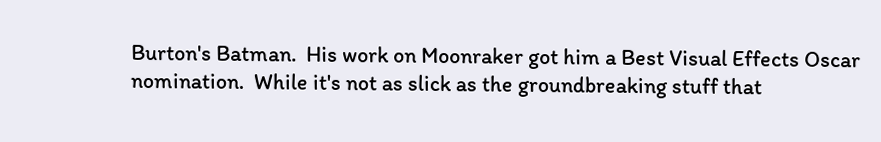Burton's Batman.  His work on Moonraker got him a Best Visual Effects Oscar nomination.  While it's not as slick as the groundbreaking stuff that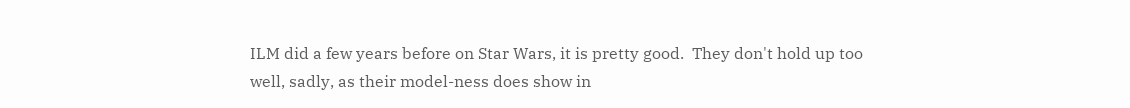ILM did a few years before on Star Wars, it is pretty good.  They don't hold up too well, sadly, as their model-ness does show in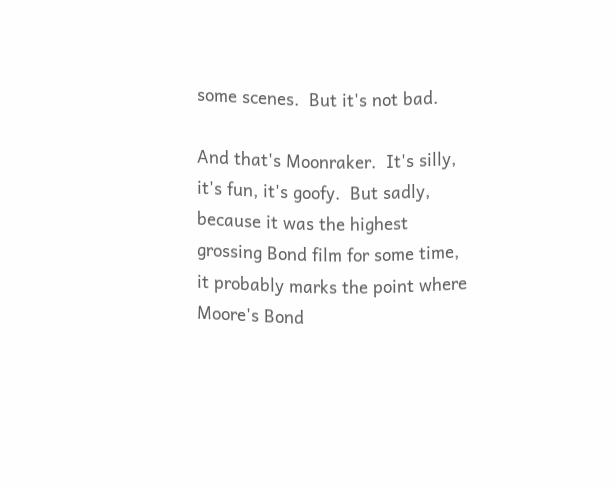some scenes.  But it's not bad.

And that's Moonraker.  It's silly, it's fun, it's goofy.  But sadly, because it was the highest grossing Bond film for some time, it probably marks the point where Moore's Bond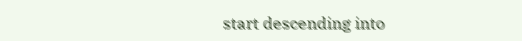start descending into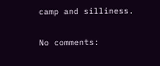camp and silliness.

No comments: